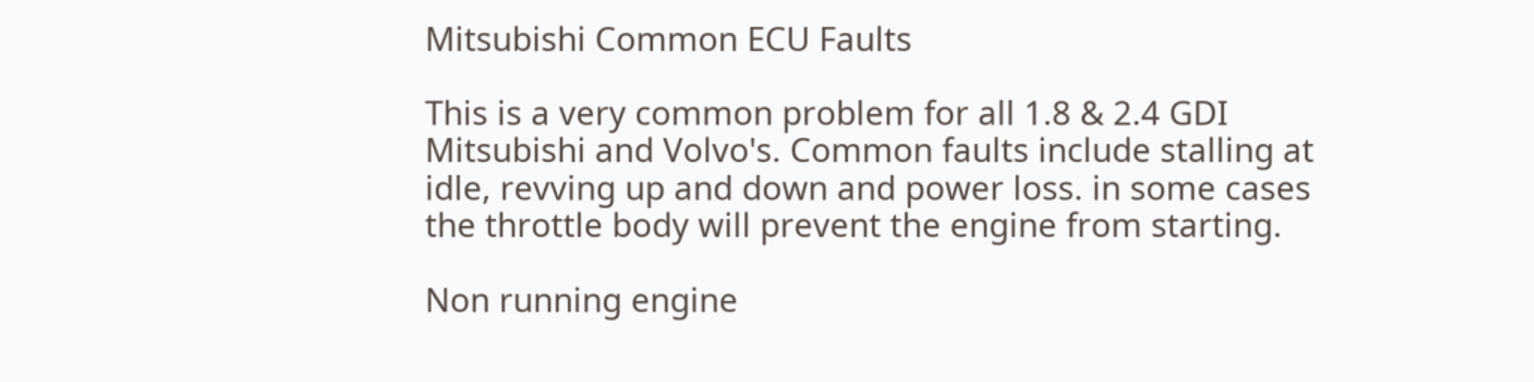Mitsubishi Common ECU Faults

This is a very common problem for all 1.8 & 2.4 GDI Mitsubishi and Volvo's. Common faults include stalling at idle, revving up and down and power loss. in some cases the throttle body will prevent the engine from starting.

Non running engine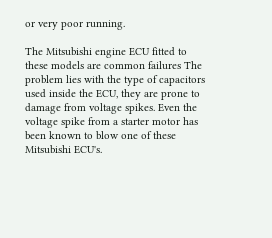or very poor running.

The Mitsubishi engine ECU fitted to these models are common failures The problem lies with the type of capacitors used inside the ECU, they are prone to damage from voltage spikes. Even the voltage spike from a starter motor has been known to blow one of these Mitsubishi ECU's.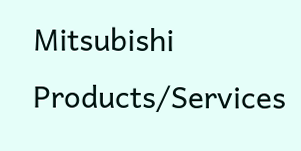Mitsubishi Products/Services